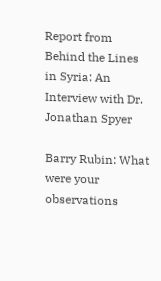Report from Behind the Lines in Syria: An Interview with Dr. Jonathan Spyer

Barry Rubin: What were your observations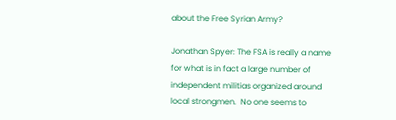about the Free Syrian Army?

Jonathan Spyer: The FSA is really a name for what is in fact a large number of independent militias organized around local strongmen.  No one seems to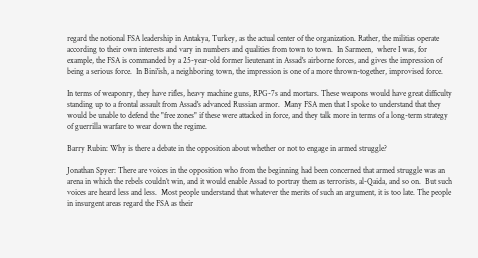regard the notional FSA leadership in Antakya, Turkey, as the actual center of the organization. Rather, the militias operate according to their own interests and vary in numbers and qualities from town to town.  In Sarmeen,  where I was, for example, the FSA is commanded by a 25-year-old former lieutenant in Assad's airborne forces, and gives the impression of being a serious force.  In Bini'ish, a neighboring town, the impression is one of a more thrown-together, improvised force.

In terms of weaponry, they have rifles, heavy machine guns, RPG-7s and mortars. These weapons would have great difficulty standing up to a frontal assault from Assad's advanced Russian armor.  Many FSA men that I spoke to understand that they would be unable to defend the "free zones" if these were attacked in force, and they talk more in terms of a long-term strategy of guerrilla warfare to wear down the regime.

Barry Rubin: Why is there a debate in the opposition about whether or not to engage in armed struggle?

Jonathan Spyer: There are voices in the opposition who from the beginning had been concerned that armed struggle was an arena in which the rebels couldn’t win, and it would enable Assad to portray them as terrorists, al-Qaida, and so on.  But such voices are heard less and less.  Most people understand that whatever the merits of such an argument, it is too late. The people in insurgent areas regard the FSA as their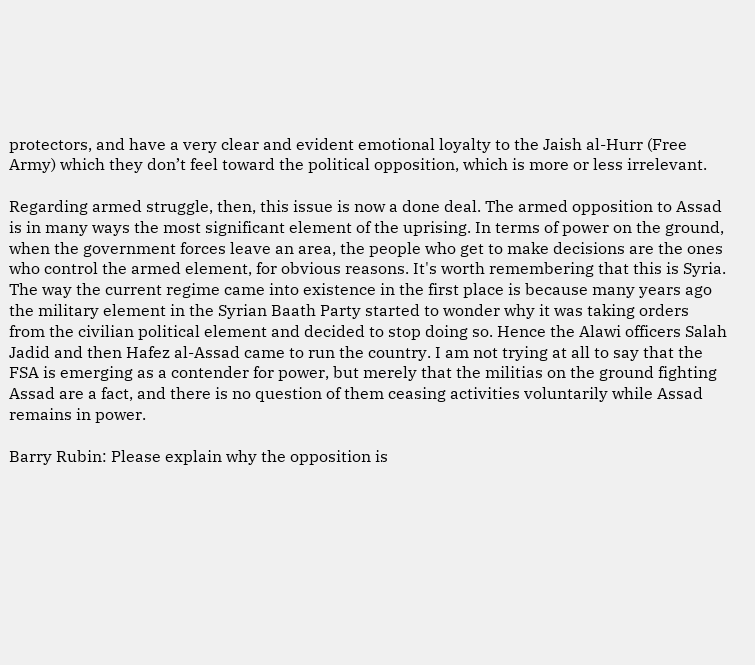protectors, and have a very clear and evident emotional loyalty to the Jaish al-Hurr (Free Army) which they don’t feel toward the political opposition, which is more or less irrelevant.

Regarding armed struggle, then, this issue is now a done deal. The armed opposition to Assad is in many ways the most significant element of the uprising. In terms of power on the ground, when the government forces leave an area, the people who get to make decisions are the ones who control the armed element, for obvious reasons. It's worth remembering that this is Syria. The way the current regime came into existence in the first place is because many years ago the military element in the Syrian Baath Party started to wonder why it was taking orders from the civilian political element and decided to stop doing so. Hence the Alawi officers Salah Jadid and then Hafez al-Assad came to run the country. I am not trying at all to say that the FSA is emerging as a contender for power, but merely that the militias on the ground fighting Assad are a fact, and there is no question of them ceasing activities voluntarily while Assad remains in power.

Barry Rubin: Please explain why the opposition is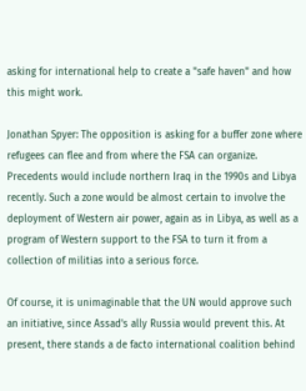asking for international help to create a "safe haven" and how this might work.

Jonathan Spyer: The opposition is asking for a buffer zone where refugees can flee and from where the FSA can organize. Precedents would include northern Iraq in the 1990s and Libya recently. Such a zone would be almost certain to involve the deployment of Western air power, again as in Libya, as well as a program of Western support to the FSA to turn it from a collection of militias into a serious force.

Of course, it is unimaginable that the UN would approve such an initiative, since Assad's ally Russia would prevent this. At present, there stands a de facto international coalition behind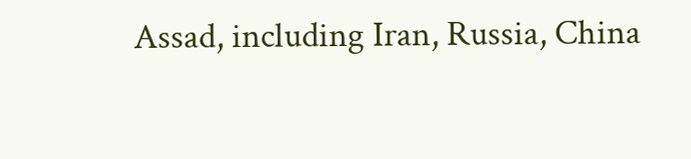Assad, including Iran, Russia, China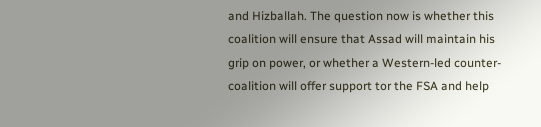and Hizballah. The question now is whether this coalition will ensure that Assad will maintain his grip on power, or whether a Western-led counter-coalition will offer support tor the FSA and help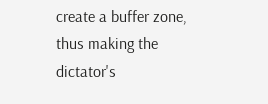create a buffer zone, thus making the dictator's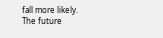fall more likely. The future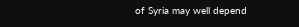of Syria may well depend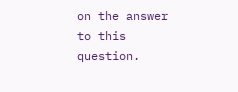on the answer to this question.